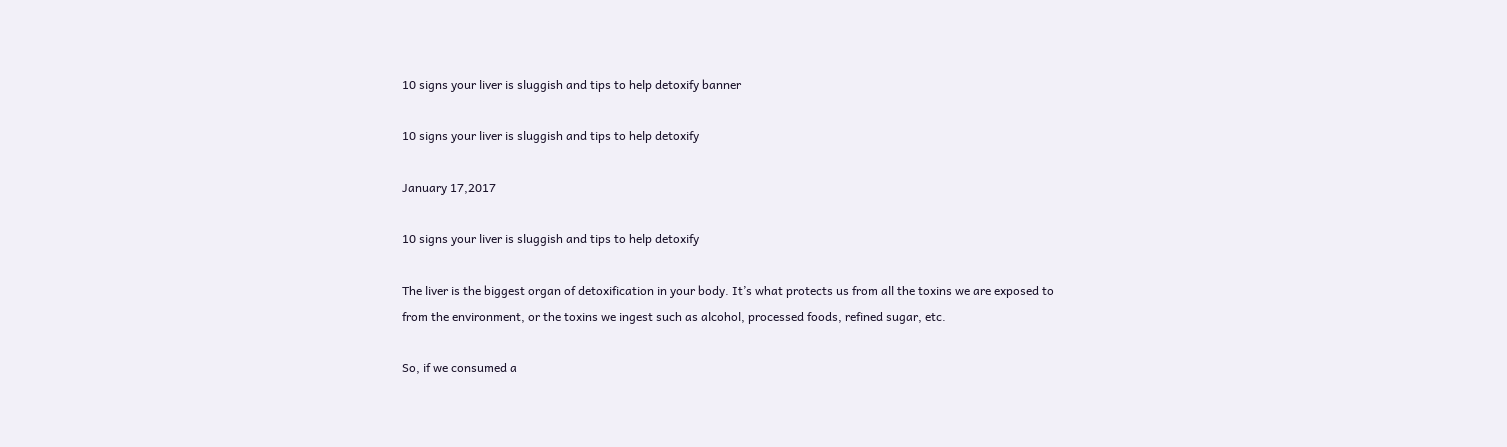10 signs your liver is sluggish and tips to help detoxify banner

10 signs your liver is sluggish and tips to help detoxify

January 17,2017

10 signs your liver is sluggish and tips to help detoxify

The liver is the biggest organ of detoxification in your body. It’s what protects us from all the toxins we are exposed to from the environment, or the toxins we ingest such as alcohol, processed foods, refined sugar, etc.

So, if we consumed a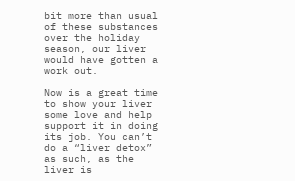bit more than usual of these substances over the holiday season, our liver would have gotten a work out.

Now is a great time to show your liver some love and help support it in doing its job. You can’t do a “liver detox” as such, as the liver is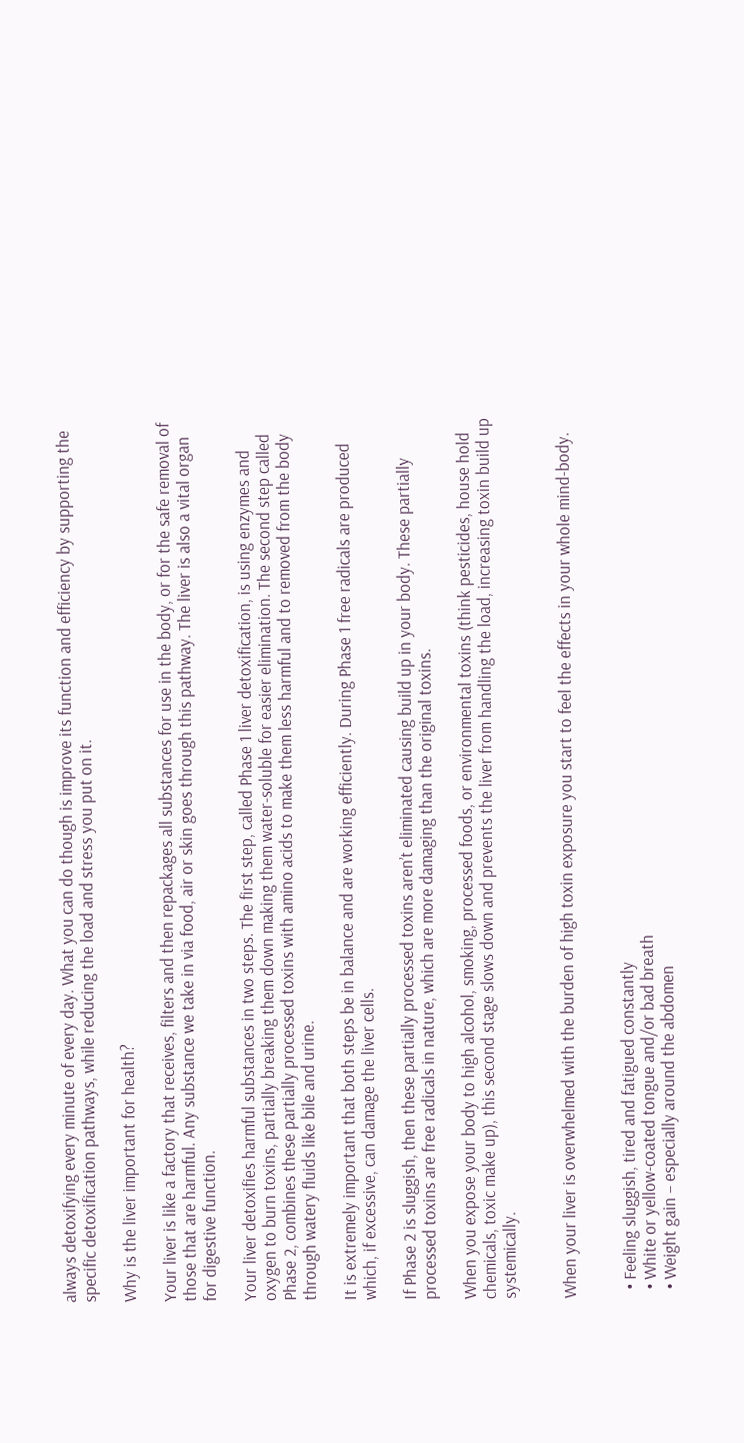always detoxifying every minute of every day. What you can do though is improve its function and efficiency by supporting the specific detoxification pathways, while reducing the load and stress you put on it.

Why is the liver important for health?

Your liver is like a factory that receives, filters and then repackages all substances for use in the body, or for the safe removal of those that are harmful. Any substance we take in via food, air or skin goes through this pathway. The liver is also a vital organ for digestive function.

Your liver detoxifies harmful substances in two steps. The first step, called Phase 1 liver detoxification, is using enzymes and oxygen to burn toxins, partially breaking them down making them water-soluble for easier elimination. The second step called Phase 2, combines these partially processed toxins with amino acids to make them less harmful and to removed from the body through watery fluids like bile and urine.

It is extremely important that both steps be in balance and are working efficiently. During Phase 1 free radicals are produced which, if excessive, can damage the liver cells.

If Phase 2 is sluggish, then these partially processed toxins aren’t eliminated causing build up in your body. These partially processed toxins are free radicals in nature, which are more damaging than the original toxins.

When you expose your body to high alcohol, smoking, processed foods, or environmental toxins (think pesticides, house hold chemicals, toxic make up), this second stage slows down and prevents the liver from handling the load, increasing toxin build up systemically.


When your liver is overwhelmed with the burden of high toxin exposure you start to feel the effects in your whole mind-body.


  • Feeling sluggish, tired and fatigued constantly
  • White or yellow-coated tongue and/or bad breath
  • Weight gain – especially around the abdomen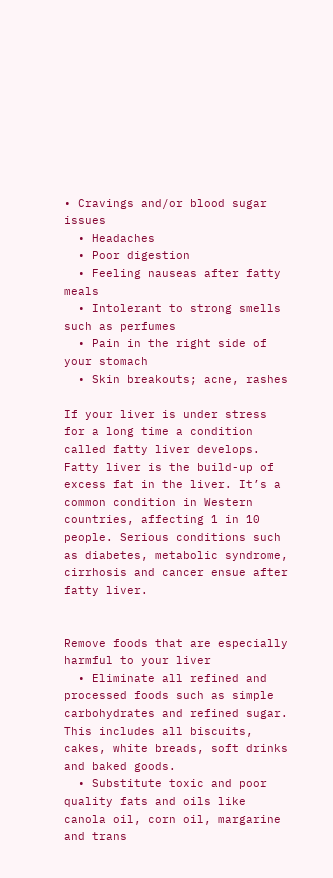• Cravings and/or blood sugar issues
  • Headaches
  • Poor digestion
  • Feeling nauseas after fatty meals
  • Intolerant to strong smells such as perfumes
  • Pain in the right side of your stomach
  • Skin breakouts; acne, rashes

If your liver is under stress for a long time a condition called fatty liver develops. Fatty liver is the build-up of excess fat in the liver. It’s a common condition in Western countries, affecting 1 in 10 people. Serious conditions such as diabetes, metabolic syndrome, cirrhosis and cancer ensue after fatty liver.


Remove foods that are especially harmful to your liver
  • Eliminate all refined and processed foods such as simple carbohydrates and refined sugar. This includes all biscuits, cakes, white breads, soft drinks and baked goods.
  • Substitute toxic and poor quality fats and oils like canola oil, corn oil, margarine and trans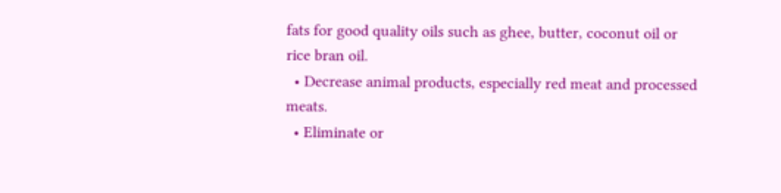fats for good quality oils such as ghee, butter, coconut oil or rice bran oil.
  • Decrease animal products, especially red meat and processed meats.
  • Eliminate or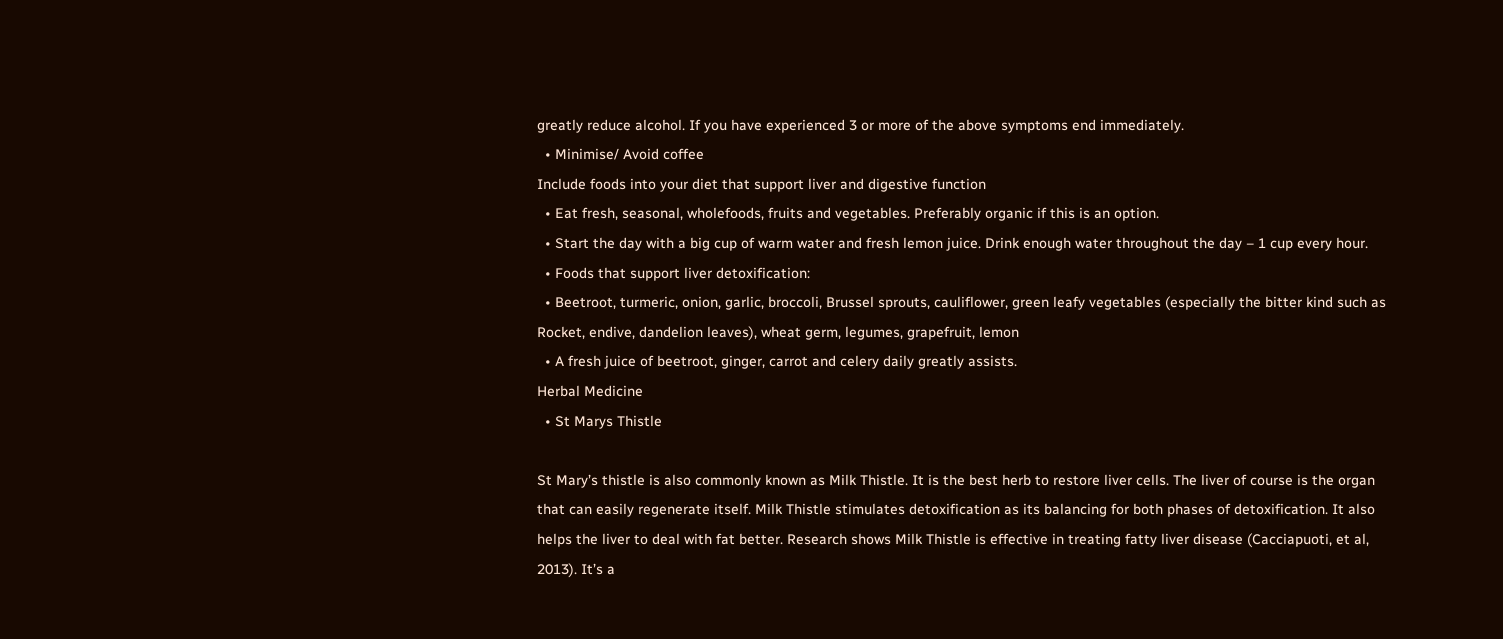greatly reduce alcohol. If you have experienced 3 or more of the above symptoms end immediately.
  • Minimise/ Avoid coffee
Include foods into your diet that support liver and digestive function
  • Eat fresh, seasonal, wholefoods, fruits and vegetables. Preferably organic if this is an option.
  • Start the day with a big cup of warm water and fresh lemon juice. Drink enough water throughout the day – 1 cup every hour.
  • Foods that support liver detoxification:
  • Beetroot, turmeric, onion, garlic, broccoli, Brussel sprouts, cauliflower, green leafy vegetables (especially the bitter kind such as Rocket, endive, dandelion leaves), wheat germ, legumes, grapefruit, lemon
  • A fresh juice of beetroot, ginger, carrot and celery daily greatly assists.
Herbal Medicine
  • St Marys Thistle

St Mary’s thistle is also commonly known as Milk Thistle. It is the best herb to restore liver cells. The liver of course is the organ that can easily regenerate itself. Milk Thistle stimulates detoxification as its balancing for both phases of detoxification. It also helps the liver to deal with fat better. Research shows Milk Thistle is effective in treating fatty liver disease (Cacciapuoti, et al, 2013). It’s a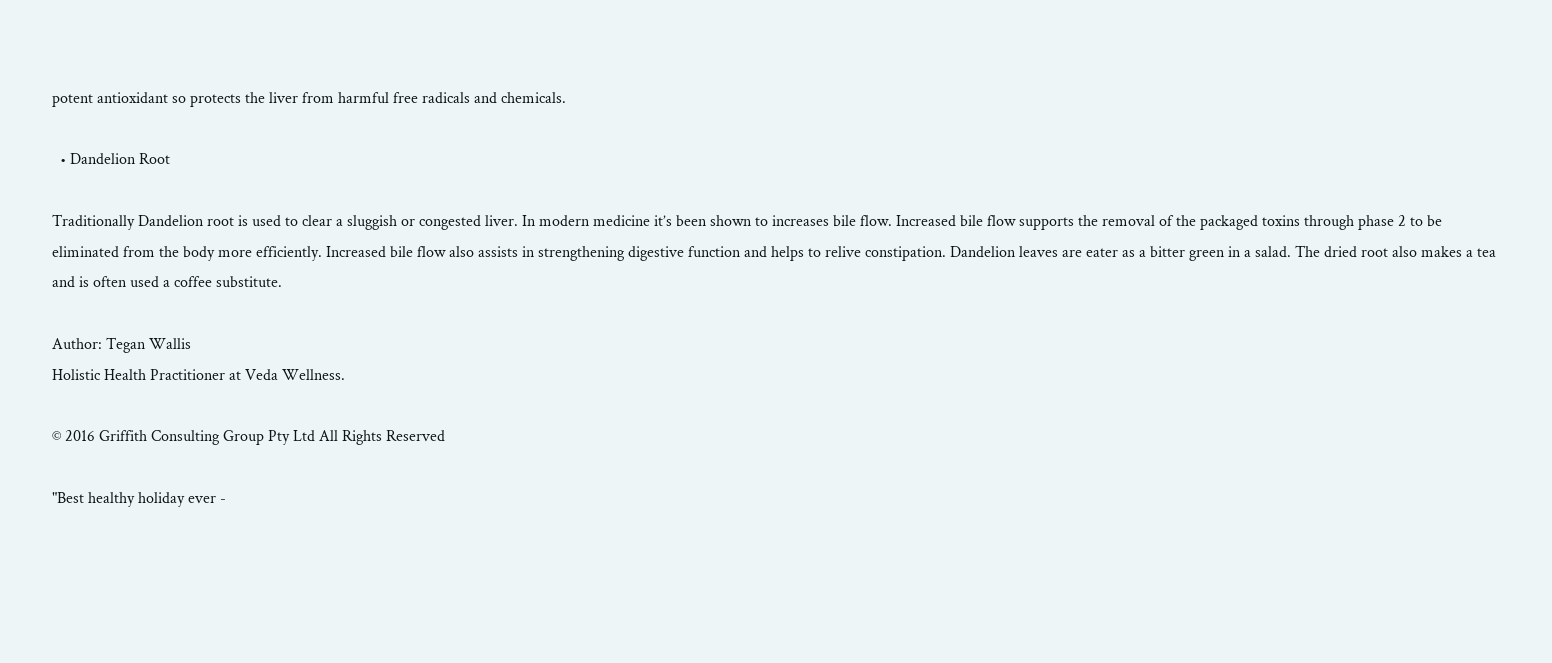potent antioxidant so protects the liver from harmful free radicals and chemicals.

  • Dandelion Root

Traditionally Dandelion root is used to clear a sluggish or congested liver. In modern medicine it’s been shown to increases bile flow. Increased bile flow supports the removal of the packaged toxins through phase 2 to be eliminated from the body more efficiently. Increased bile flow also assists in strengthening digestive function and helps to relive constipation. Dandelion leaves are eater as a bitter green in a salad. The dried root also makes a tea and is often used a coffee substitute.

Author: Tegan Wallis
Holistic Health Practitioner at Veda Wellness.

© 2016 Griffith Consulting Group Pty Ltd All Rights Reserved

"Best healthy holiday ever -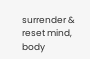surrender & reset mind, body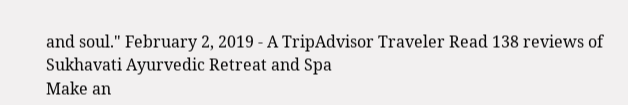and soul." February 2, 2019 - A TripAdvisor Traveler Read 138 reviews of Sukhavati Ayurvedic Retreat and Spa
Make an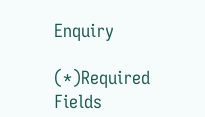Enquiry

(*)Required Fields